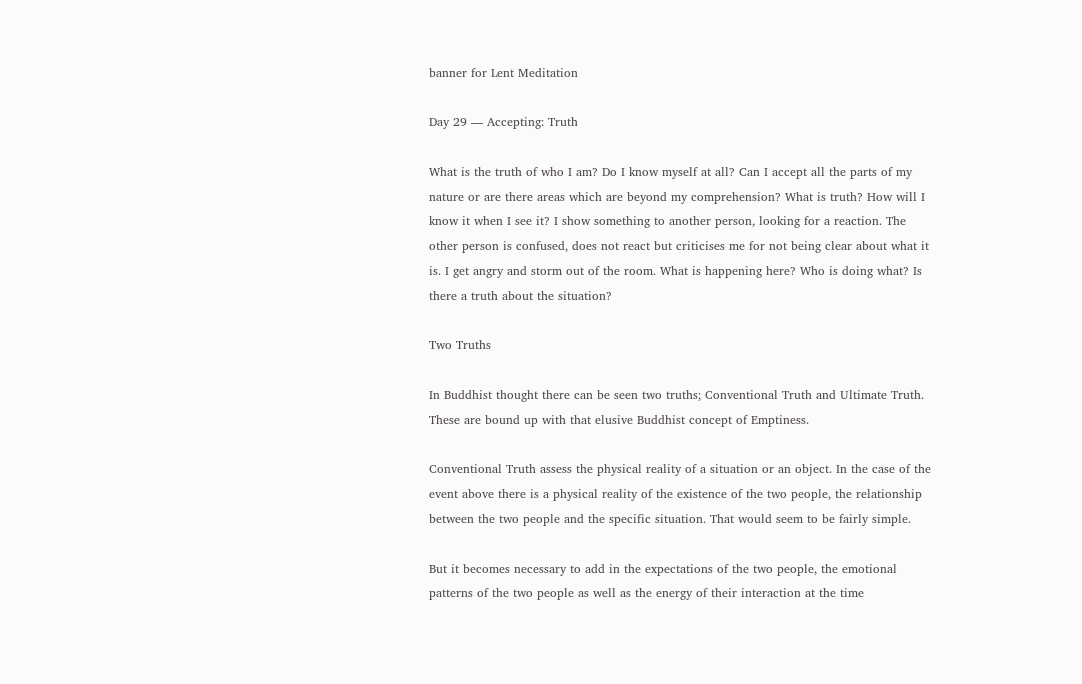banner for Lent Meditation

Day 29 — Accepting: Truth

What is the truth of who I am? Do I know myself at all? Can I accept all the parts of my nature or are there areas which are beyond my comprehension? What is truth? How will I know it when I see it? I show something to another person, looking for a reaction. The other person is confused, does not react but criticises me for not being clear about what it is. I get angry and storm out of the room. What is happening here? Who is doing what? Is there a truth about the situation?

Two Truths

In Buddhist thought there can be seen two truths; Conventional Truth and Ultimate Truth. These are bound up with that elusive Buddhist concept of Emptiness.

Conventional Truth assess the physical reality of a situation or an object. In the case of the event above there is a physical reality of the existence of the two people, the relationship between the two people and the specific situation. That would seem to be fairly simple.

But it becomes necessary to add in the expectations of the two people, the emotional patterns of the two people as well as the energy of their interaction at the time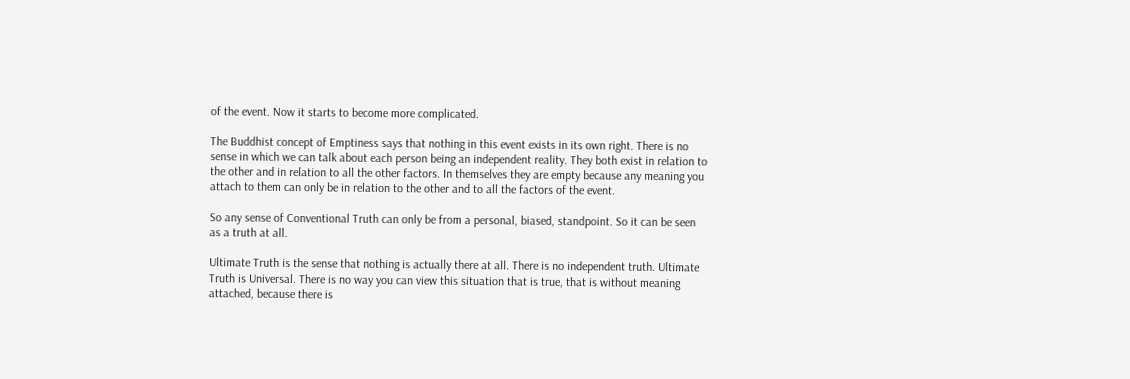of the event. Now it starts to become more complicated.

The Buddhist concept of Emptiness says that nothing in this event exists in its own right. There is no sense in which we can talk about each person being an independent reality. They both exist in relation to the other and in relation to all the other factors. In themselves they are empty because any meaning you attach to them can only be in relation to the other and to all the factors of the event.

So any sense of Conventional Truth can only be from a personal, biased, standpoint. So it can be seen as a truth at all.

Ultimate Truth is the sense that nothing is actually there at all. There is no independent truth. Ultimate Truth is Universal. There is no way you can view this situation that is true, that is without meaning attached, because there is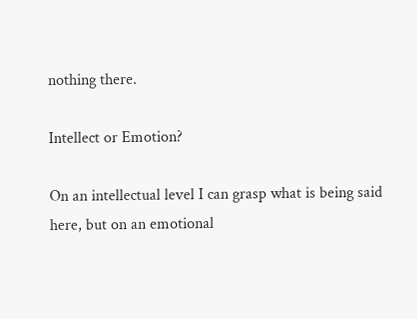nothing there.

Intellect or Emotion?

On an intellectual level I can grasp what is being said here, but on an emotional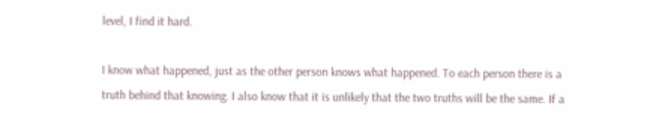level, I find it hard.

I know what happened, just as the other person knows what happened. To each person there is a truth behind that knowing. I also know that it is unlikely that the two truths will be the same. If a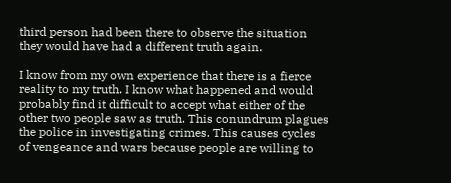third person had been there to observe the situation they would have had a different truth again.

I know from my own experience that there is a fierce reality to my truth. I know what happened and would probably find it difficult to accept what either of the other two people saw as truth. This conundrum plagues the police in investigating crimes. This causes cycles of vengeance and wars because people are willing to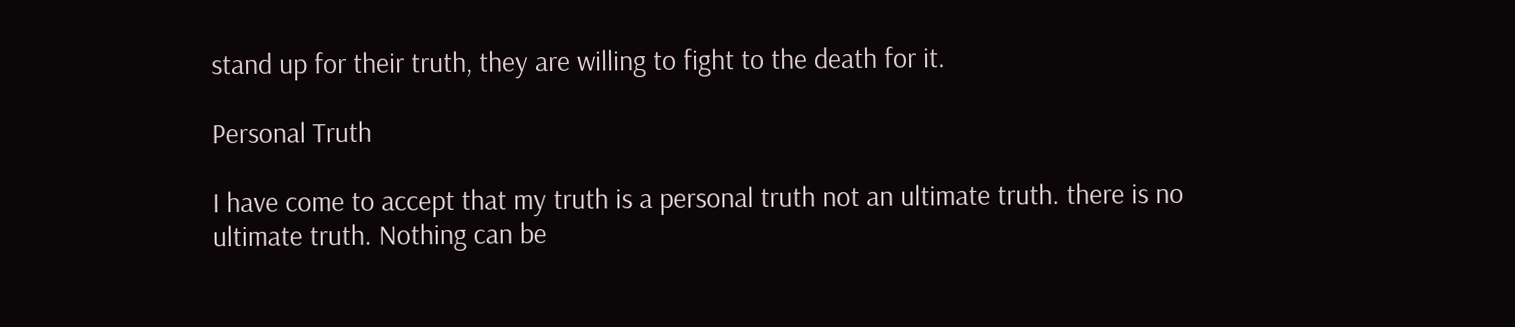stand up for their truth, they are willing to fight to the death for it.

Personal Truth

I have come to accept that my truth is a personal truth not an ultimate truth. there is no ultimate truth. Nothing can be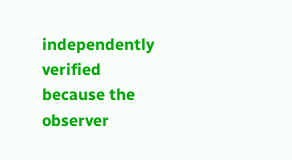independently verified because the observer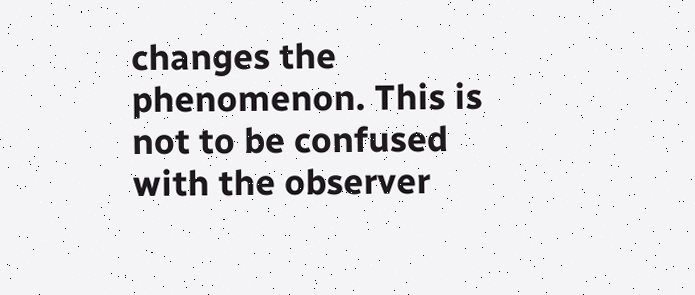changes the phenomenon. This is not to be confused with the observer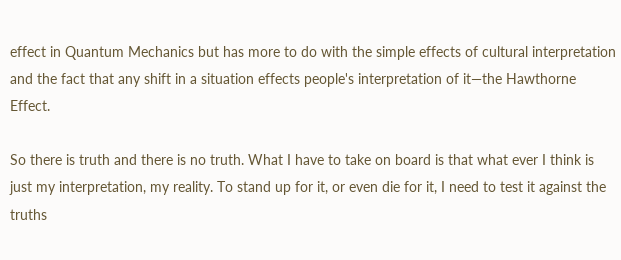effect in Quantum Mechanics but has more to do with the simple effects of cultural interpretation and the fact that any shift in a situation effects people's interpretation of it—the Hawthorne Effect.

So there is truth and there is no truth. What I have to take on board is that what ever I think is just my interpretation, my reality. To stand up for it, or even die for it, I need to test it against the truths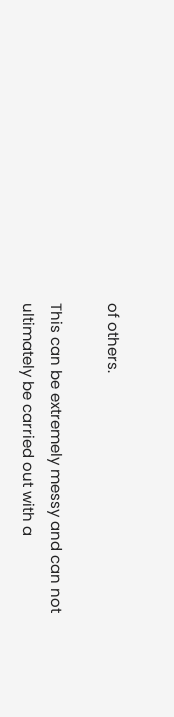of others.

This can be extremely messy and can not ultimately be carried out with a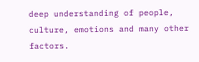deep understanding of people, culture, emotions and many other factors.